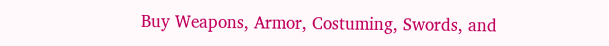Buy Weapons, Armor, Costuming, Swords, and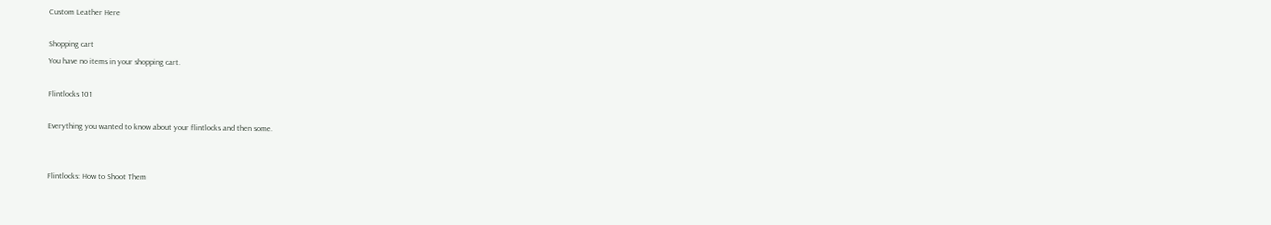Custom Leather Here

Shopping cart
You have no items in your shopping cart.

Flintlocks 101

Everything you wanted to know about your flintlocks and then some.


Flintlocks: How to Shoot Them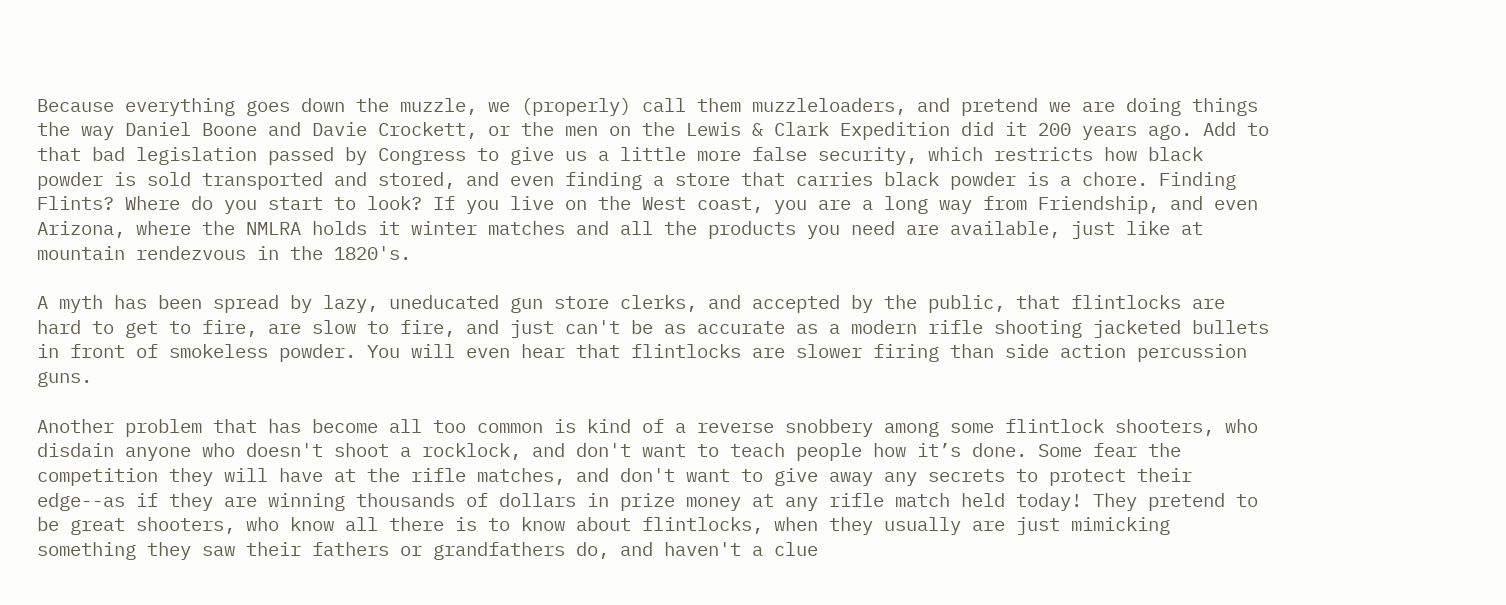Because everything goes down the muzzle, we (properly) call them muzzleloaders, and pretend we are doing things the way Daniel Boone and Davie Crockett, or the men on the Lewis & Clark Expedition did it 200 years ago. Add to that bad legislation passed by Congress to give us a little more false security, which restricts how black powder is sold transported and stored, and even finding a store that carries black powder is a chore. Finding Flints? Where do you start to look? If you live on the West coast, you are a long way from Friendship, and even Arizona, where the NMLRA holds it winter matches and all the products you need are available, just like at mountain rendezvous in the 1820's.

A myth has been spread by lazy, uneducated gun store clerks, and accepted by the public, that flintlocks are hard to get to fire, are slow to fire, and just can't be as accurate as a modern rifle shooting jacketed bullets in front of smokeless powder. You will even hear that flintlocks are slower firing than side action percussion guns.

Another problem that has become all too common is kind of a reverse snobbery among some flintlock shooters, who disdain anyone who doesn't shoot a rocklock, and don't want to teach people how it’s done. Some fear the competition they will have at the rifle matches, and don't want to give away any secrets to protect their edge--as if they are winning thousands of dollars in prize money at any rifle match held today! They pretend to be great shooters, who know all there is to know about flintlocks, when they usually are just mimicking something they saw their fathers or grandfathers do, and haven't a clue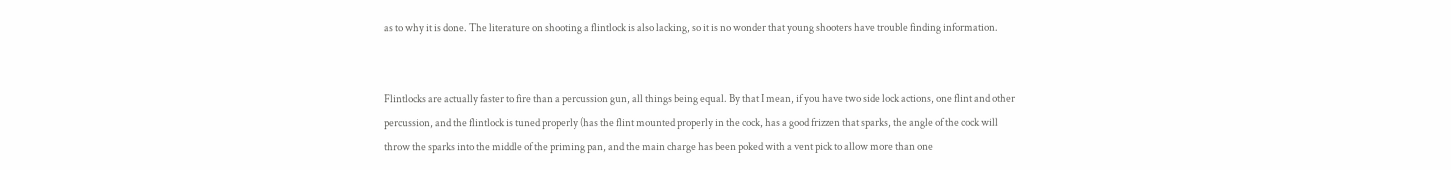as to why it is done. The literature on shooting a flintlock is also lacking, so it is no wonder that young shooters have trouble finding information.


Flintlocks are actually faster to fire than a percussion gun, all things being equal. By that I mean, if you have two side lock actions, one flint and other percussion, and the flintlock is tuned properly (has the flint mounted properly in the cock, has a good frizzen that sparks, the angle of the cock will throw the sparks into the middle of the priming pan, and the main charge has been poked with a vent pick to allow more than one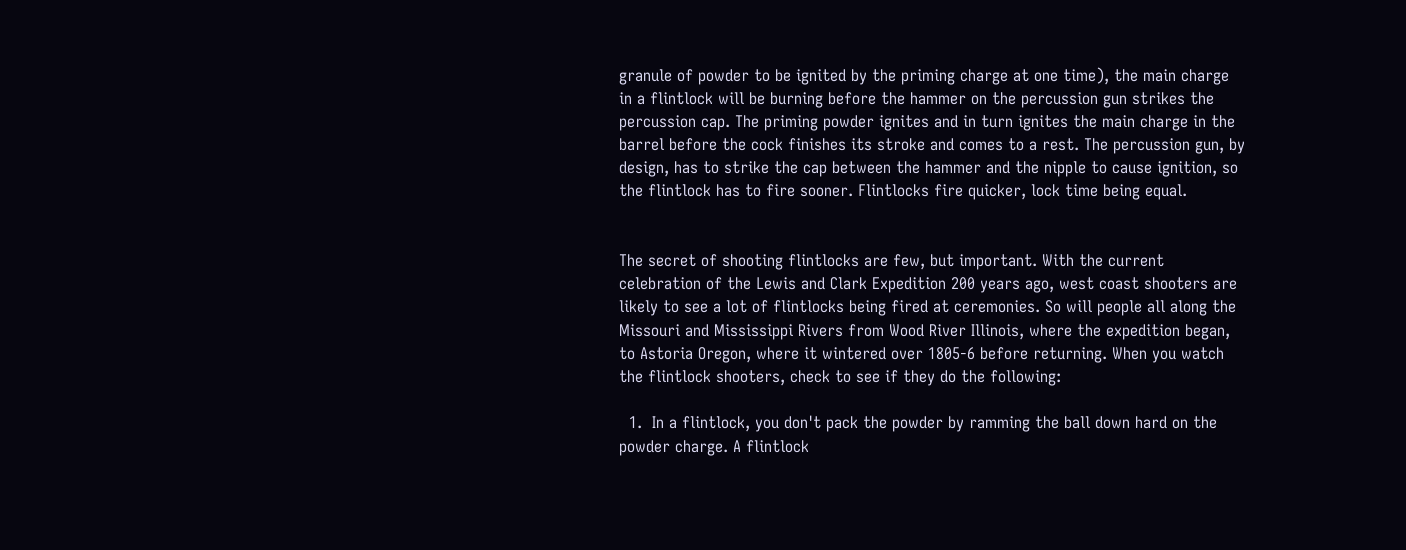granule of powder to be ignited by the priming charge at one time), the main charge in a flintlock will be burning before the hammer on the percussion gun strikes the percussion cap. The priming powder ignites and in turn ignites the main charge in the barrel before the cock finishes its stroke and comes to a rest. The percussion gun, by design, has to strike the cap between the hammer and the nipple to cause ignition, so the flintlock has to fire sooner. Flintlocks fire quicker, lock time being equal.


The secret of shooting flintlocks are few, but important. With the current celebration of the Lewis and Clark Expedition 200 years ago, west coast shooters are likely to see a lot of flintlocks being fired at ceremonies. So will people all along the Missouri and Mississippi Rivers from Wood River Illinois, where the expedition began, to Astoria Oregon, where it wintered over 1805-6 before returning. When you watch the flintlock shooters, check to see if they do the following:

  1.  In a flintlock, you don't pack the powder by ramming the ball down hard on the powder charge. A flintlock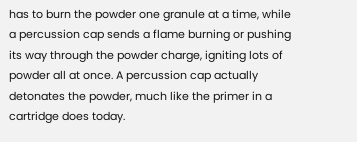has to burn the powder one granule at a time, while a percussion cap sends a flame burning or pushing its way through the powder charge, igniting lots of powder all at once. A percussion cap actually detonates the powder, much like the primer in a cartridge does today.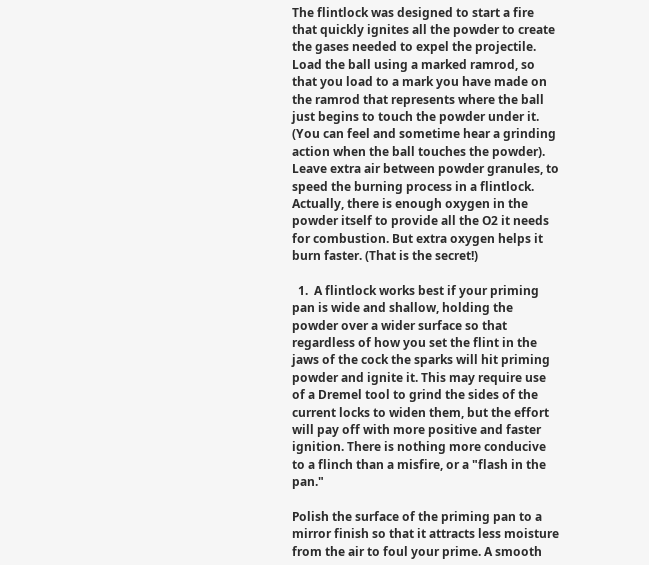The flintlock was designed to start a fire that quickly ignites all the powder to create the gases needed to expel the projectile. Load the ball using a marked ramrod, so that you load to a mark you have made on the ramrod that represents where the ball just begins to touch the powder under it. (You can feel and sometime hear a grinding action when the ball touches the powder). Leave extra air between powder granules, to speed the burning process in a flintlock. Actually, there is enough oxygen in the powder itself to provide all the O2 it needs for combustion. But extra oxygen helps it burn faster. (That is the secret!)

  1.  A flintlock works best if your priming pan is wide and shallow, holding the powder over a wider surface so that regardless of how you set the flint in the jaws of the cock the sparks will hit priming powder and ignite it. This may require use of a Dremel tool to grind the sides of the current locks to widen them, but the effort will pay off with more positive and faster ignition. There is nothing more conducive to a flinch than a misfire, or a "flash in the pan."

Polish the surface of the priming pan to a mirror finish so that it attracts less moisture from the air to foul your prime. A smooth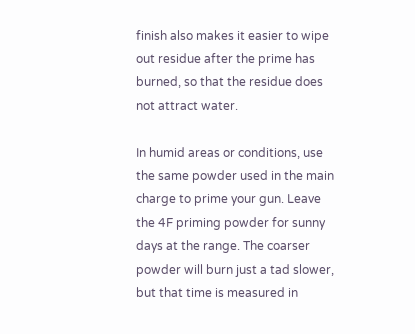finish also makes it easier to wipe out residue after the prime has burned, so that the residue does not attract water.

In humid areas or conditions, use the same powder used in the main charge to prime your gun. Leave the 4F priming powder for sunny days at the range. The coarser powder will burn just a tad slower, but that time is measured in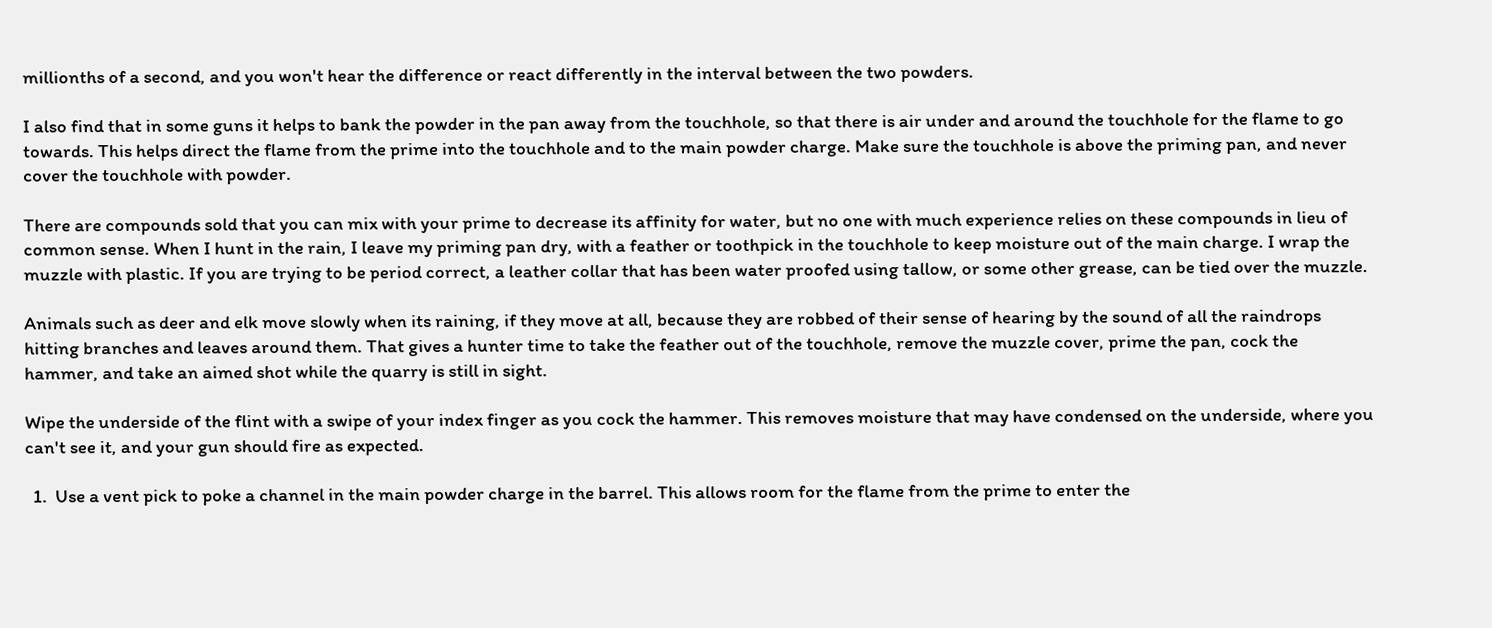millionths of a second, and you won't hear the difference or react differently in the interval between the two powders.

I also find that in some guns it helps to bank the powder in the pan away from the touchhole, so that there is air under and around the touchhole for the flame to go towards. This helps direct the flame from the prime into the touchhole and to the main powder charge. Make sure the touchhole is above the priming pan, and never cover the touchhole with powder.

There are compounds sold that you can mix with your prime to decrease its affinity for water, but no one with much experience relies on these compounds in lieu of common sense. When I hunt in the rain, I leave my priming pan dry, with a feather or toothpick in the touchhole to keep moisture out of the main charge. I wrap the muzzle with plastic. If you are trying to be period correct, a leather collar that has been water proofed using tallow, or some other grease, can be tied over the muzzle.

Animals such as deer and elk move slowly when its raining, if they move at all, because they are robbed of their sense of hearing by the sound of all the raindrops hitting branches and leaves around them. That gives a hunter time to take the feather out of the touchhole, remove the muzzle cover, prime the pan, cock the hammer, and take an aimed shot while the quarry is still in sight.

Wipe the underside of the flint with a swipe of your index finger as you cock the hammer. This removes moisture that may have condensed on the underside, where you can't see it, and your gun should fire as expected.

  1.  Use a vent pick to poke a channel in the main powder charge in the barrel. This allows room for the flame from the prime to enter the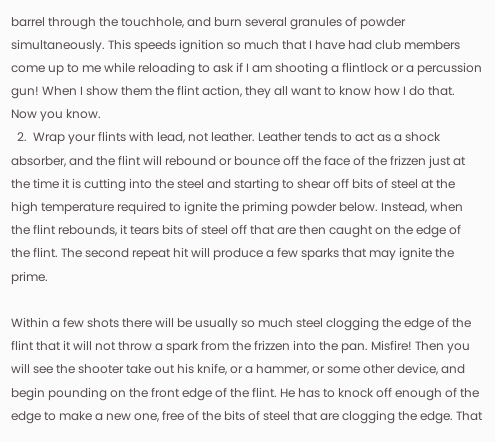barrel through the touchhole, and burn several granules of powder simultaneously. This speeds ignition so much that I have had club members come up to me while reloading to ask if I am shooting a flintlock or a percussion gun! When I show them the flint action, they all want to know how I do that. Now you know.
  2.  Wrap your flints with lead, not leather. Leather tends to act as a shock absorber, and the flint will rebound or bounce off the face of the frizzen just at the time it is cutting into the steel and starting to shear off bits of steel at the high temperature required to ignite the priming powder below. Instead, when the flint rebounds, it tears bits of steel off that are then caught on the edge of the flint. The second repeat hit will produce a few sparks that may ignite the prime.

Within a few shots there will be usually so much steel clogging the edge of the flint that it will not throw a spark from the frizzen into the pan. Misfire! Then you will see the shooter take out his knife, or a hammer, or some other device, and begin pounding on the front edge of the flint. He has to knock off enough of the edge to make a new one, free of the bits of steel that are clogging the edge. That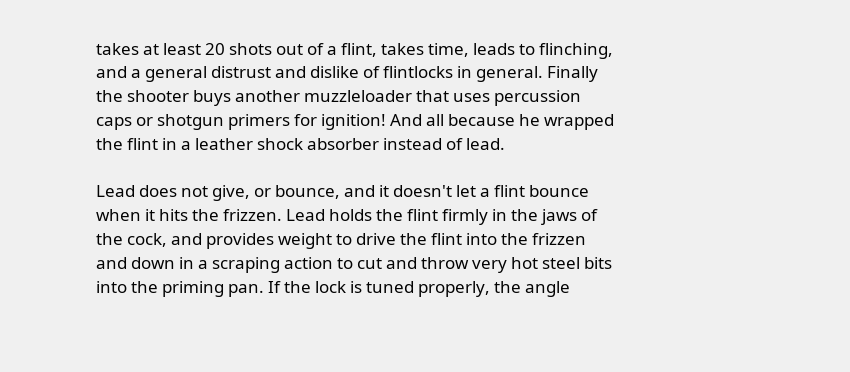takes at least 20 shots out of a flint, takes time, leads to flinching, and a general distrust and dislike of flintlocks in general. Finally the shooter buys another muzzleloader that uses percussion caps or shotgun primers for ignition! And all because he wrapped the flint in a leather shock absorber instead of lead.

Lead does not give, or bounce, and it doesn't let a flint bounce when it hits the frizzen. Lead holds the flint firmly in the jaws of the cock, and provides weight to drive the flint into the frizzen and down in a scraping action to cut and throw very hot steel bits into the priming pan. If the lock is tuned properly, the angle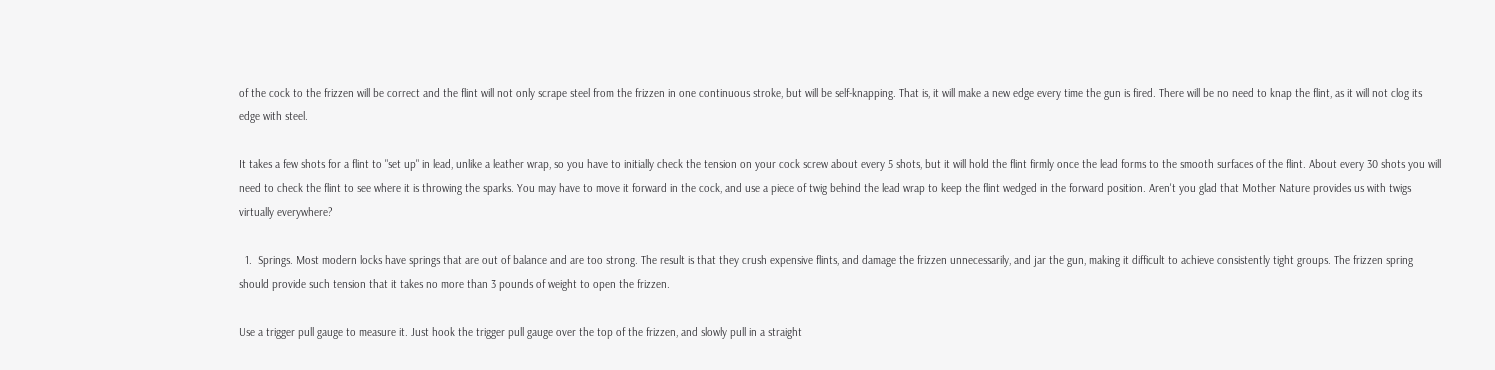of the cock to the frizzen will be correct and the flint will not only scrape steel from the frizzen in one continuous stroke, but will be self-knapping. That is, it will make a new edge every time the gun is fired. There will be no need to knap the flint, as it will not clog its edge with steel.

It takes a few shots for a flint to "set up" in lead, unlike a leather wrap, so you have to initially check the tension on your cock screw about every 5 shots, but it will hold the flint firmly once the lead forms to the smooth surfaces of the flint. About every 30 shots you will need to check the flint to see where it is throwing the sparks. You may have to move it forward in the cock, and use a piece of twig behind the lead wrap to keep the flint wedged in the forward position. Aren't you glad that Mother Nature provides us with twigs virtually everywhere?

  1.  Springs. Most modern locks have springs that are out of balance and are too strong. The result is that they crush expensive flints, and damage the frizzen unnecessarily, and jar the gun, making it difficult to achieve consistently tight groups. The frizzen spring should provide such tension that it takes no more than 3 pounds of weight to open the frizzen.

Use a trigger pull gauge to measure it. Just hook the trigger pull gauge over the top of the frizzen, and slowly pull in a straight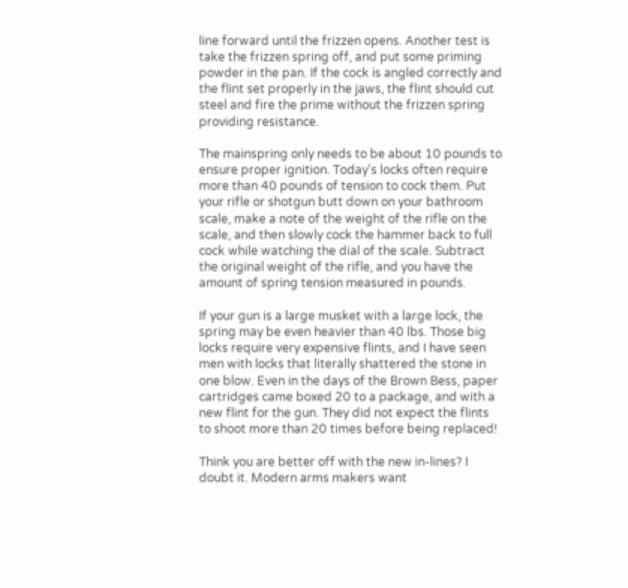line forward until the frizzen opens. Another test is take the frizzen spring off, and put some priming powder in the pan. If the cock is angled correctly and the flint set properly in the jaws, the flint should cut steel and fire the prime without the frizzen spring providing resistance.

The mainspring only needs to be about 10 pounds to ensure proper ignition. Today's locks often require more than 40 pounds of tension to cock them. Put your rifle or shotgun butt down on your bathroom scale, make a note of the weight of the rifle on the scale, and then slowly cock the hammer back to full cock while watching the dial of the scale. Subtract the original weight of the rifle, and you have the amount of spring tension measured in pounds.

If your gun is a large musket with a large lock, the spring may be even heavier than 40 lbs. Those big locks require very expensive flints, and I have seen men with locks that literally shattered the stone in one blow. Even in the days of the Brown Bess, paper cartridges came boxed 20 to a package, and with a new flint for the gun. They did not expect the flints to shoot more than 20 times before being replaced!

Think you are better off with the new in-lines? I doubt it. Modern arms makers want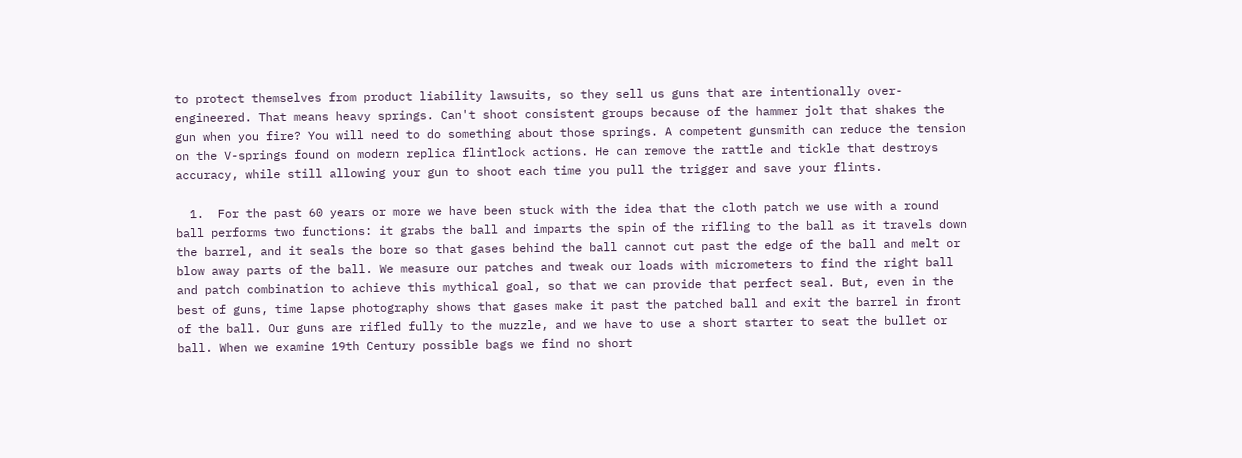to protect themselves from product liability lawsuits, so they sell us guns that are intentionally over-engineered. That means heavy springs. Can't shoot consistent groups because of the hammer jolt that shakes the gun when you fire? You will need to do something about those springs. A competent gunsmith can reduce the tension on the V-springs found on modern replica flintlock actions. He can remove the rattle and tickle that destroys accuracy, while still allowing your gun to shoot each time you pull the trigger and save your flints.

  1.  For the past 60 years or more we have been stuck with the idea that the cloth patch we use with a round ball performs two functions: it grabs the ball and imparts the spin of the rifling to the ball as it travels down the barrel, and it seals the bore so that gases behind the ball cannot cut past the edge of the ball and melt or blow away parts of the ball. We measure our patches and tweak our loads with micrometers to find the right ball and patch combination to achieve this mythical goal, so that we can provide that perfect seal. But, even in the best of guns, time lapse photography shows that gases make it past the patched ball and exit the barrel in front of the ball. Our guns are rifled fully to the muzzle, and we have to use a short starter to seat the bullet or ball. When we examine 19th Century possible bags we find no short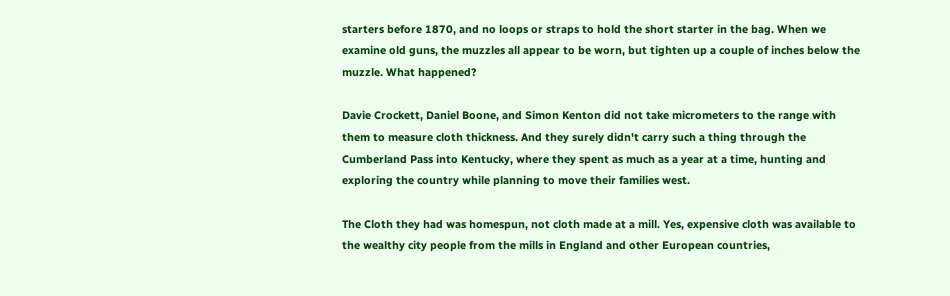starters before 1870, and no loops or straps to hold the short starter in the bag. When we examine old guns, the muzzles all appear to be worn, but tighten up a couple of inches below the muzzle. What happened?

Davie Crockett, Daniel Boone, and Simon Kenton did not take micrometers to the range with them to measure cloth thickness. And they surely didn't carry such a thing through the Cumberland Pass into Kentucky, where they spent as much as a year at a time, hunting and exploring the country while planning to move their families west.

The Cloth they had was homespun, not cloth made at a mill. Yes, expensive cloth was available to the wealthy city people from the mills in England and other European countries,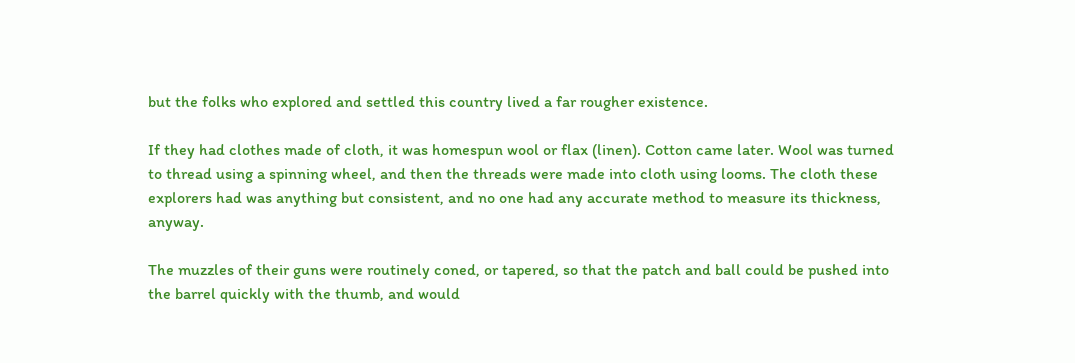but the folks who explored and settled this country lived a far rougher existence.

If they had clothes made of cloth, it was homespun wool or flax (linen). Cotton came later. Wool was turned to thread using a spinning wheel, and then the threads were made into cloth using looms. The cloth these explorers had was anything but consistent, and no one had any accurate method to measure its thickness, anyway.

The muzzles of their guns were routinely coned, or tapered, so that the patch and ball could be pushed into the barrel quickly with the thumb, and would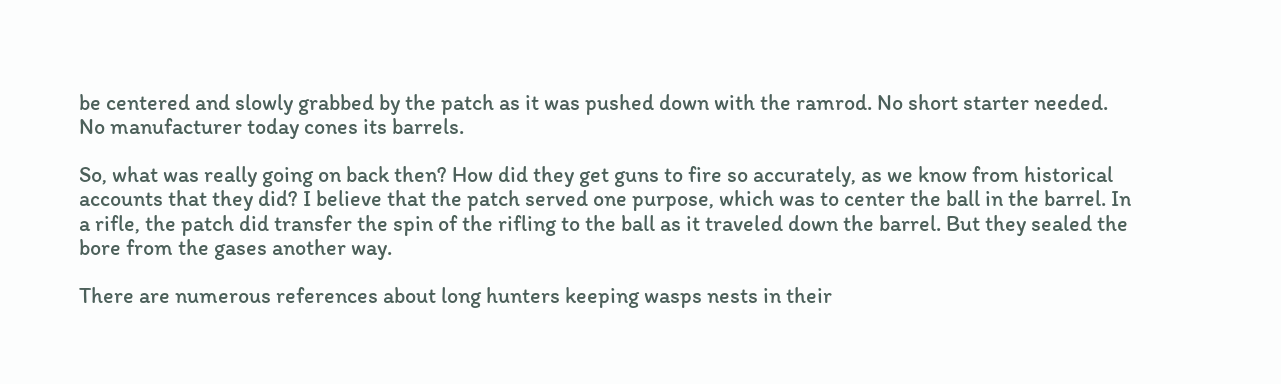be centered and slowly grabbed by the patch as it was pushed down with the ramrod. No short starter needed. No manufacturer today cones its barrels.

So, what was really going on back then? How did they get guns to fire so accurately, as we know from historical accounts that they did? I believe that the patch served one purpose, which was to center the ball in the barrel. In a rifle, the patch did transfer the spin of the rifling to the ball as it traveled down the barrel. But they sealed the bore from the gases another way.

There are numerous references about long hunters keeping wasps nests in their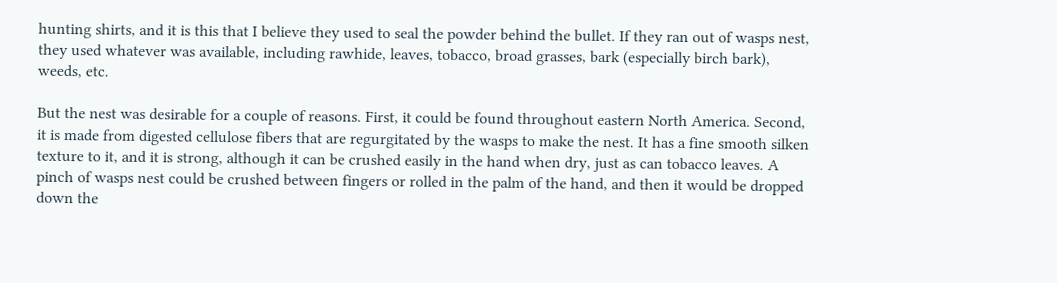hunting shirts, and it is this that I believe they used to seal the powder behind the bullet. If they ran out of wasps nest, they used whatever was available, including rawhide, leaves, tobacco, broad grasses, bark (especially birch bark), weeds, etc.

But the nest was desirable for a couple of reasons. First, it could be found throughout eastern North America. Second, it is made from digested cellulose fibers that are regurgitated by the wasps to make the nest. It has a fine smooth silken texture to it, and it is strong, although it can be crushed easily in the hand when dry, just as can tobacco leaves. A pinch of wasps nest could be crushed between fingers or rolled in the palm of the hand, and then it would be dropped down the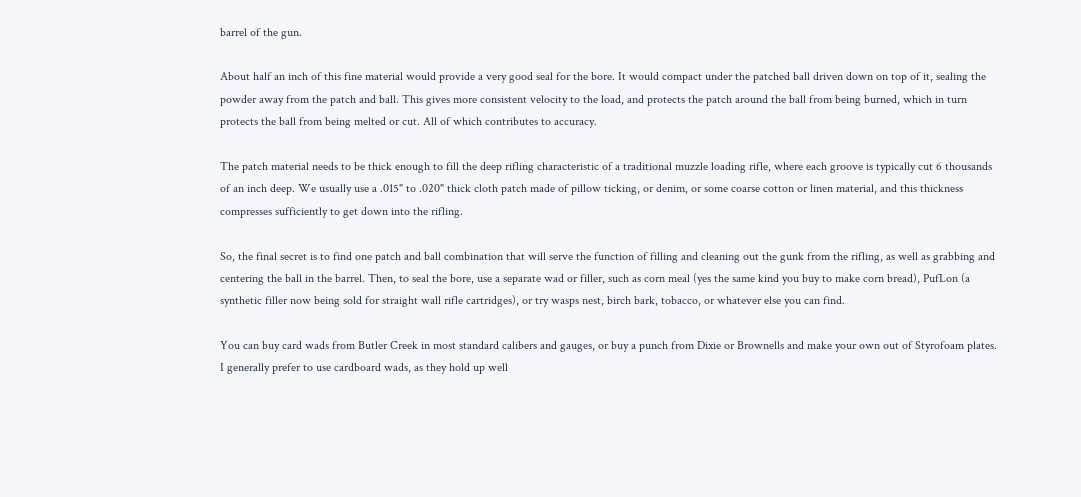barrel of the gun.

About half an inch of this fine material would provide a very good seal for the bore. It would compact under the patched ball driven down on top of it, sealing the powder away from the patch and ball. This gives more consistent velocity to the load, and protects the patch around the ball from being burned, which in turn protects the ball from being melted or cut. All of which contributes to accuracy.

The patch material needs to be thick enough to fill the deep rifling characteristic of a traditional muzzle loading rifle, where each groove is typically cut 6 thousands of an inch deep. We usually use a .015" to .020" thick cloth patch made of pillow ticking, or denim, or some coarse cotton or linen material, and this thickness compresses sufficiently to get down into the rifling.

So, the final secret is to find one patch and ball combination that will serve the function of filling and cleaning out the gunk from the rifling, as well as grabbing and centering the ball in the barrel. Then, to seal the bore, use a separate wad or filler, such as corn meal (yes the same kind you buy to make corn bread), PufLon (a synthetic filler now being sold for straight wall rifle cartridges), or try wasps nest, birch bark, tobacco, or whatever else you can find.

You can buy card wads from Butler Creek in most standard calibers and gauges, or buy a punch from Dixie or Brownells and make your own out of Styrofoam plates. I generally prefer to use cardboard wads, as they hold up well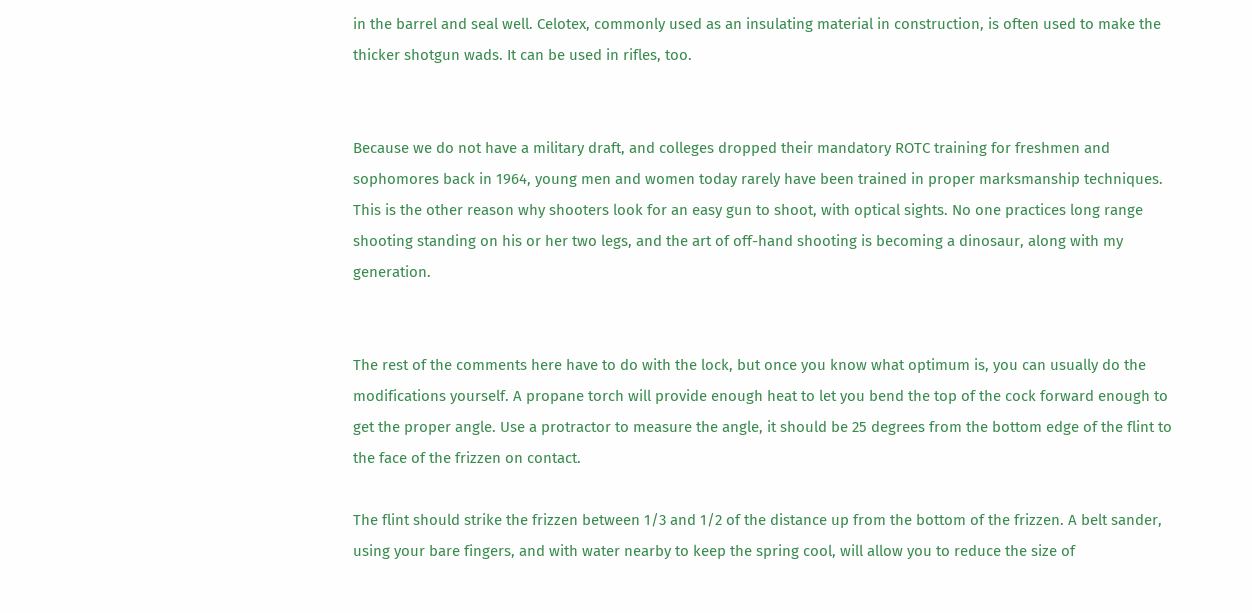in the barrel and seal well. Celotex, commonly used as an insulating material in construction, is often used to make the thicker shotgun wads. It can be used in rifles, too.


Because we do not have a military draft, and colleges dropped their mandatory ROTC training for freshmen and sophomores back in 1964, young men and women today rarely have been trained in proper marksmanship techniques. This is the other reason why shooters look for an easy gun to shoot, with optical sights. No one practices long range shooting standing on his or her two legs, and the art of off-hand shooting is becoming a dinosaur, along with my generation.


The rest of the comments here have to do with the lock, but once you know what optimum is, you can usually do the modifications yourself. A propane torch will provide enough heat to let you bend the top of the cock forward enough to get the proper angle. Use a protractor to measure the angle, it should be 25 degrees from the bottom edge of the flint to the face of the frizzen on contact.

The flint should strike the frizzen between 1/3 and 1/2 of the distance up from the bottom of the frizzen. A belt sander, using your bare fingers, and with water nearby to keep the spring cool, will allow you to reduce the size of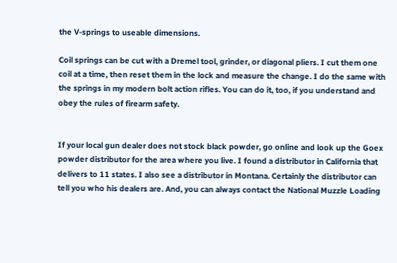the V-springs to useable dimensions.

Coil springs can be cut with a Dremel tool, grinder, or diagonal pliers. I cut them one coil at a time, then reset them in the lock and measure the change. I do the same with the springs in my modern bolt action rifles. You can do it, too, if you understand and obey the rules of firearm safety.


If your local gun dealer does not stock black powder, go online and look up the Goex powder distributor for the area where you live. I found a distributor in California that delivers to 11 states. I also see a distributor in Montana. Certainly the distributor can tell you who his dealers are. And, you can always contact the National Muzzle Loading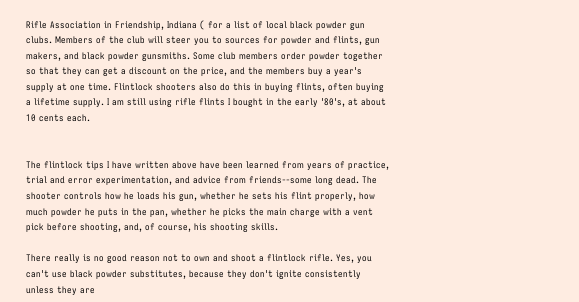Rifle Association in Friendship, Indiana ( for a list of local black powder gun clubs. Members of the club will steer you to sources for powder and flints, gun makers, and black powder gunsmiths. Some club members order powder together so that they can get a discount on the price, and the members buy a year's supply at one time. Flintlock shooters also do this in buying flints, often buying a lifetime supply. I am still using rifle flints I bought in the early '80's, at about 10 cents each.


The flintlock tips I have written above have been learned from years of practice, trial and error experimentation, and advice from friends--some long dead. The shooter controls how he loads his gun, whether he sets his flint properly, how much powder he puts in the pan, whether he picks the main charge with a vent pick before shooting, and, of course, his shooting skills.

There really is no good reason not to own and shoot a flintlock rifle. Yes, you can't use black powder substitutes, because they don't ignite consistently unless they are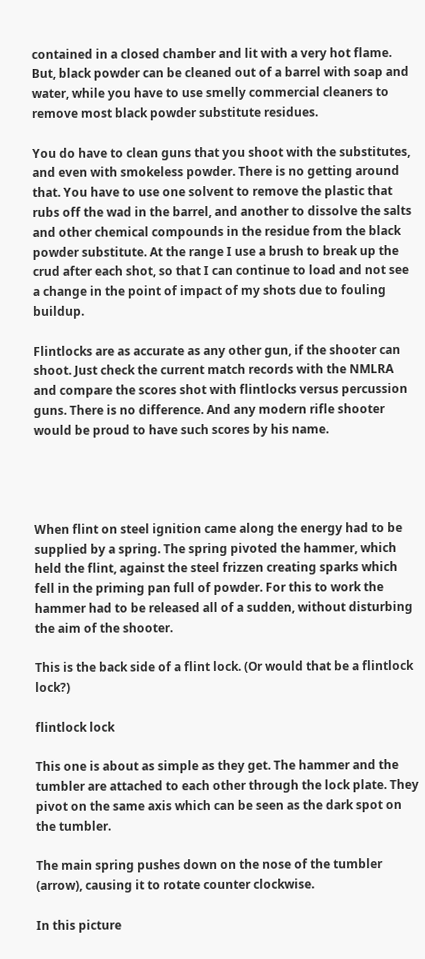contained in a closed chamber and lit with a very hot flame. But, black powder can be cleaned out of a barrel with soap and water, while you have to use smelly commercial cleaners to remove most black powder substitute residues.

You do have to clean guns that you shoot with the substitutes, and even with smokeless powder. There is no getting around that. You have to use one solvent to remove the plastic that rubs off the wad in the barrel, and another to dissolve the salts and other chemical compounds in the residue from the black powder substitute. At the range I use a brush to break up the crud after each shot, so that I can continue to load and not see a change in the point of impact of my shots due to fouling buildup.

Flintlocks are as accurate as any other gun, if the shooter can shoot. Just check the current match records with the NMLRA and compare the scores shot with flintlocks versus percussion guns. There is no difference. And any modern rifle shooter would be proud to have such scores by his name.




When flint on steel ignition came along the energy had to be supplied by a spring. The spring pivoted the hammer, which held the flint, against the steel frizzen creating sparks which fell in the priming pan full of powder. For this to work the hammer had to be released all of a sudden, without disturbing the aim of the shooter.

This is the back side of a flint lock. (Or would that be a flintlock lock?)

flintlock lock

This one is about as simple as they get. The hammer and the tumbler are attached to each other through the lock plate. They pivot on the same axis which can be seen as the dark spot on the tumbler.

The main spring pushes down on the nose of the tumbler (arrow), causing it to rotate counter clockwise.

In this picture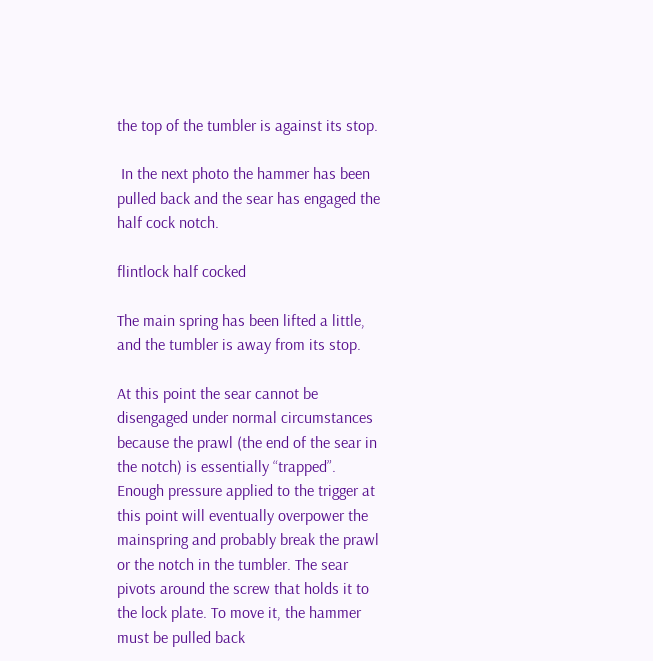the top of the tumbler is against its stop.

 In the next photo the hammer has been pulled back and the sear has engaged the half cock notch.

flintlock half cocked

The main spring has been lifted a little, and the tumbler is away from its stop.

At this point the sear cannot be disengaged under normal circumstances because the prawl (the end of the sear in the notch) is essentially “trapped”. Enough pressure applied to the trigger at this point will eventually overpower the mainspring and probably break the prawl or the notch in the tumbler. The sear pivots around the screw that holds it to the lock plate. To move it, the hammer must be pulled back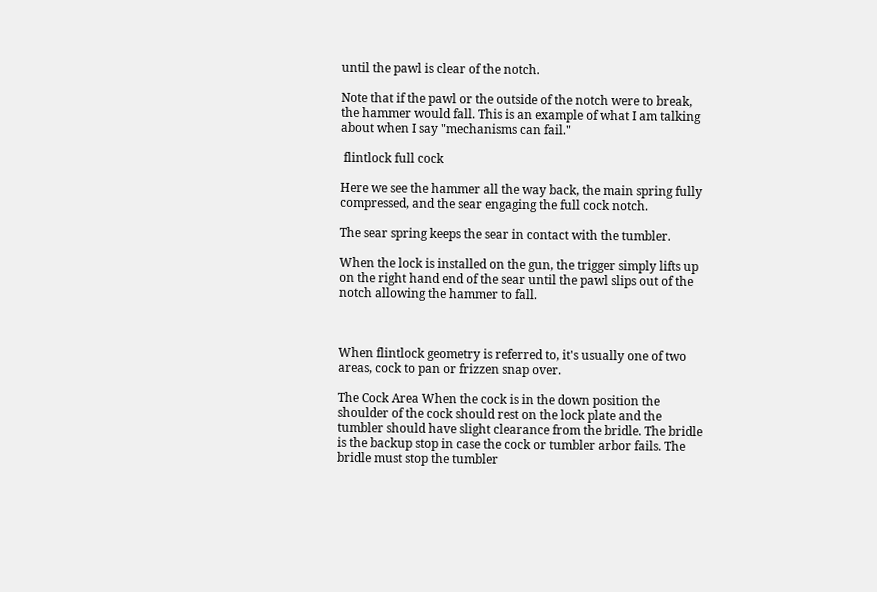until the pawl is clear of the notch.

Note that if the pawl or the outside of the notch were to break, the hammer would fall. This is an example of what I am talking about when I say "mechanisms can fail."

 flintlock full cock

Here we see the hammer all the way back, the main spring fully compressed, and the sear engaging the full cock notch.

The sear spring keeps the sear in contact with the tumbler.

When the lock is installed on the gun, the trigger simply lifts up on the right hand end of the sear until the pawl slips out of the notch allowing the hammer to fall.



When flintlock geometry is referred to, it's usually one of two areas, cock to pan or frizzen snap over.

The Cock Area When the cock is in the down position the shoulder of the cock should rest on the lock plate and the tumbler should have slight clearance from the bridle. The bridle is the backup stop in case the cock or tumbler arbor fails. The bridle must stop the tumbler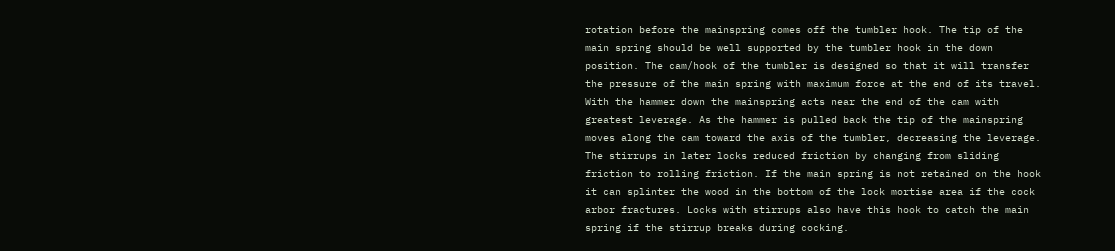rotation before the mainspring comes off the tumbler hook. The tip of the main spring should be well supported by the tumbler hook in the down position. The cam/hook of the tumbler is designed so that it will transfer the pressure of the main spring with maximum force at the end of its travel. With the hammer down the mainspring acts near the end of the cam with greatest leverage. As the hammer is pulled back the tip of the mainspring moves along the cam toward the axis of the tumbler, decreasing the leverage. The stirrups in later locks reduced friction by changing from sliding friction to rolling friction. If the main spring is not retained on the hook it can splinter the wood in the bottom of the lock mortise area if the cock arbor fractures. Locks with stirrups also have this hook to catch the main spring if the stirrup breaks during cocking.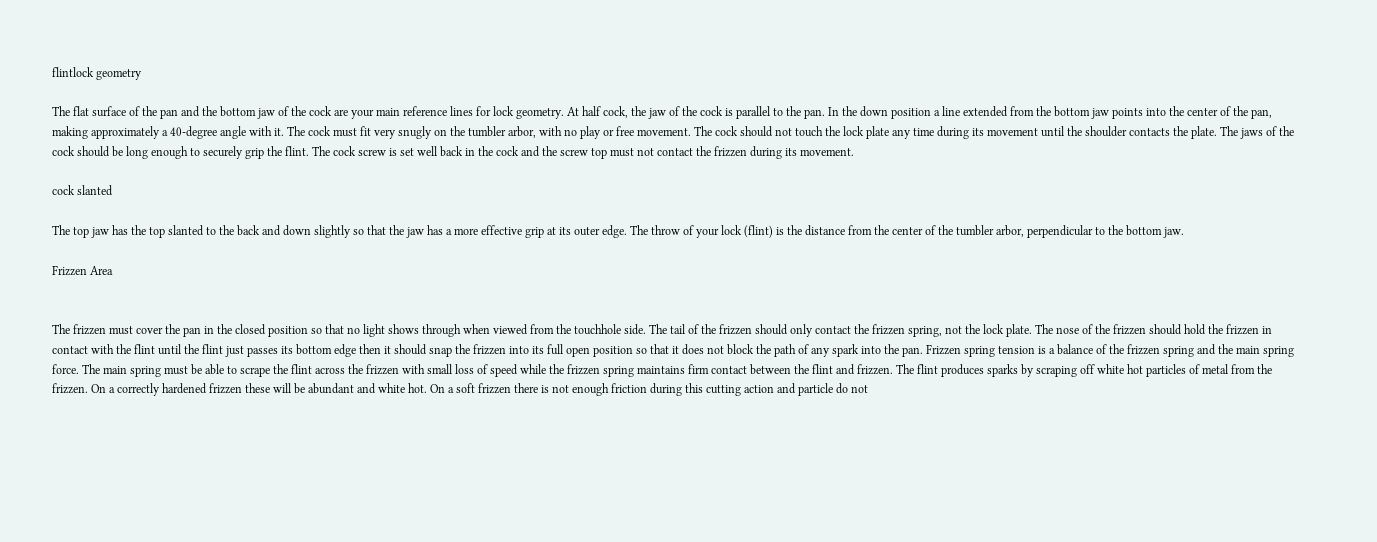flintlock geometry

The flat surface of the pan and the bottom jaw of the cock are your main reference lines for lock geometry. At half cock, the jaw of the cock is parallel to the pan. In the down position a line extended from the bottom jaw points into the center of the pan, making approximately a 40-degree angle with it. The cock must fit very snugly on the tumbler arbor, with no play or free movement. The cock should not touch the lock plate any time during its movement until the shoulder contacts the plate. The jaws of the cock should be long enough to securely grip the flint. The cock screw is set well back in the cock and the screw top must not contact the frizzen during its movement.

cock slanted

The top jaw has the top slanted to the back and down slightly so that the jaw has a more effective grip at its outer edge. The throw of your lock (flint) is the distance from the center of the tumbler arbor, perpendicular to the bottom jaw.

Frizzen Area


The frizzen must cover the pan in the closed position so that no light shows through when viewed from the touchhole side. The tail of the frizzen should only contact the frizzen spring, not the lock plate. The nose of the frizzen should hold the frizzen in contact with the flint until the flint just passes its bottom edge then it should snap the frizzen into its full open position so that it does not block the path of any spark into the pan. Frizzen spring tension is a balance of the frizzen spring and the main spring force. The main spring must be able to scrape the flint across the frizzen with small loss of speed while the frizzen spring maintains firm contact between the flint and frizzen. The flint produces sparks by scraping off white hot particles of metal from the frizzen. On a correctly hardened frizzen these will be abundant and white hot. On a soft frizzen there is not enough friction during this cutting action and particle do not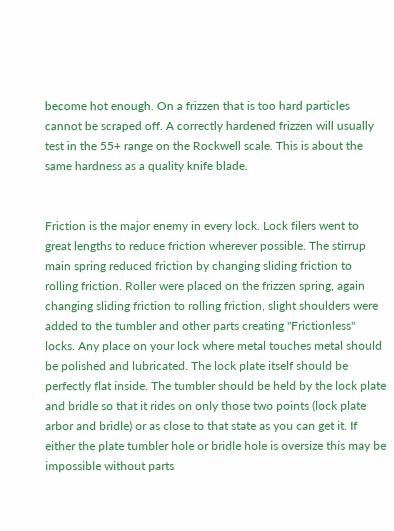become hot enough. On a frizzen that is too hard particles cannot be scraped off. A correctly hardened frizzen will usually test in the 55+ range on the Rockwell scale. This is about the same hardness as a quality knife blade.


Friction is the major enemy in every lock. Lock filers went to great lengths to reduce friction wherever possible. The stirrup main spring reduced friction by changing sliding friction to rolling friction. Roller were placed on the frizzen spring, again changing sliding friction to rolling friction, slight shoulders were added to the tumbler and other parts creating "Frictionless" locks. Any place on your lock where metal touches metal should be polished and lubricated. The lock plate itself should be perfectly flat inside. The tumbler should be held by the lock plate and bridle so that it rides on only those two points (lock plate arbor and bridle) or as close to that state as you can get it. If either the plate tumbler hole or bridle hole is oversize this may be impossible without parts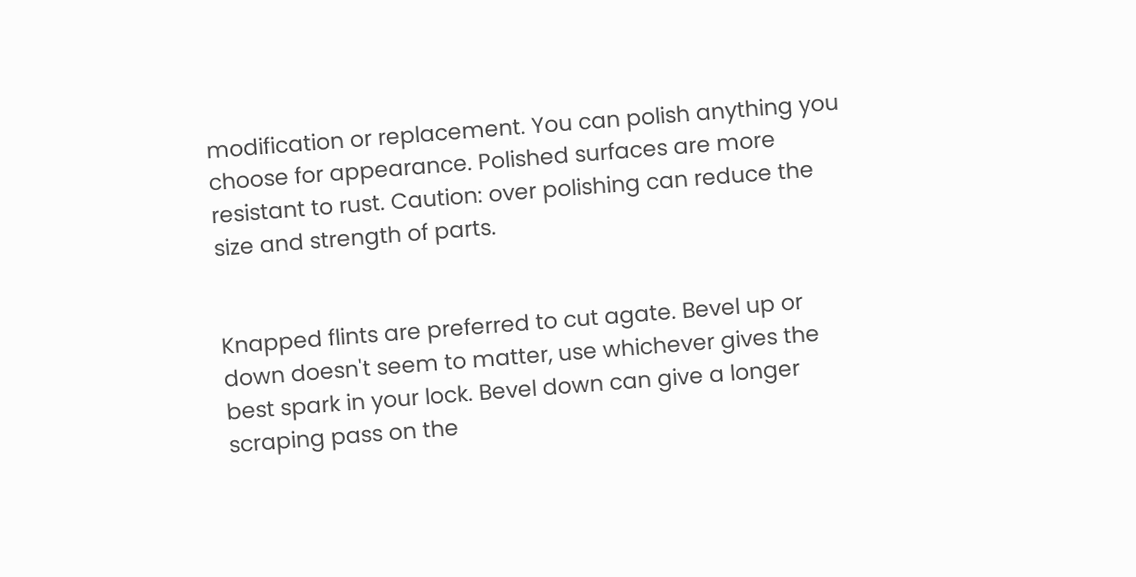modification or replacement. You can polish anything you choose for appearance. Polished surfaces are more resistant to rust. Caution: over polishing can reduce the size and strength of parts.


Knapped flints are preferred to cut agate. Bevel up or down doesn't seem to matter, use whichever gives the best spark in your lock. Bevel down can give a longer scraping pass on the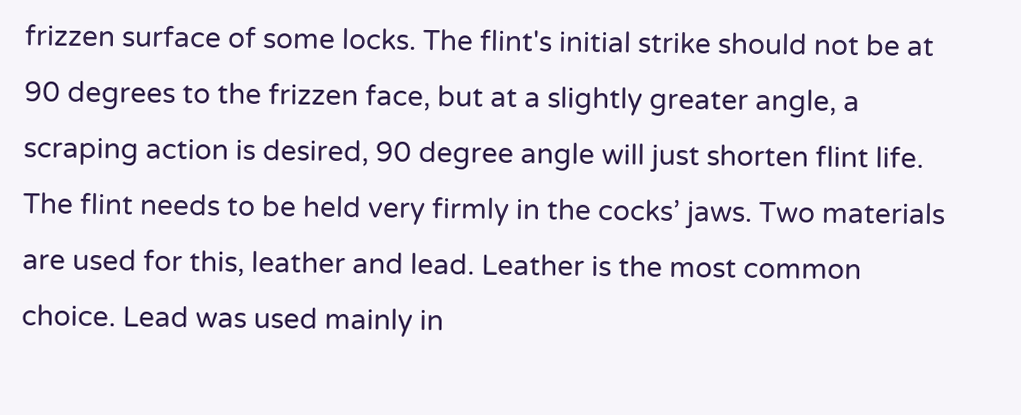frizzen surface of some locks. The flint's initial strike should not be at 90 degrees to the frizzen face, but at a slightly greater angle, a scraping action is desired, 90 degree angle will just shorten flint life. The flint needs to be held very firmly in the cocks’ jaws. Two materials are used for this, leather and lead. Leather is the most common choice. Lead was used mainly in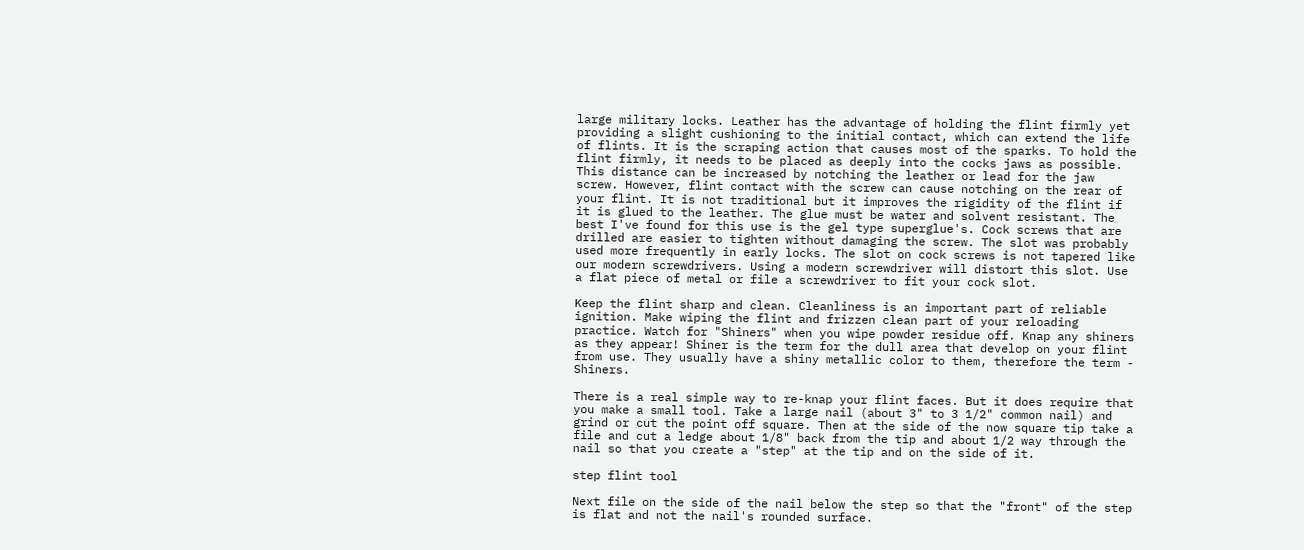large military locks. Leather has the advantage of holding the flint firmly yet providing a slight cushioning to the initial contact, which can extend the life of flints. It is the scraping action that causes most of the sparks. To hold the flint firmly, it needs to be placed as deeply into the cocks jaws as possible. This distance can be increased by notching the leather or lead for the jaw screw. However, flint contact with the screw can cause notching on the rear of your flint. It is not traditional but it improves the rigidity of the flint if it is glued to the leather. The glue must be water and solvent resistant. The best I've found for this use is the gel type superglue's. Cock screws that are drilled are easier to tighten without damaging the screw. The slot was probably used more frequently in early locks. The slot on cock screws is not tapered like our modern screwdrivers. Using a modern screwdriver will distort this slot. Use a flat piece of metal or file a screwdriver to fit your cock slot.

Keep the flint sharp and clean. Cleanliness is an important part of reliable ignition. Make wiping the flint and frizzen clean part of your reloading practice. Watch for "Shiners" when you wipe powder residue off. Knap any shiners as they appear! Shiner is the term for the dull area that develop on your flint from use. They usually have a shiny metallic color to them, therefore the term - Shiners.

There is a real simple way to re-knap your flint faces. But it does require that you make a small tool. Take a large nail (about 3" to 3 1/2" common nail) and grind or cut the point off square. Then at the side of the now square tip take a file and cut a ledge about 1/8" back from the tip and about 1/2 way through the nail so that you create a "step" at the tip and on the side of it.

step flint tool

Next file on the side of the nail below the step so that the "front" of the step is flat and not the nail's rounded surface.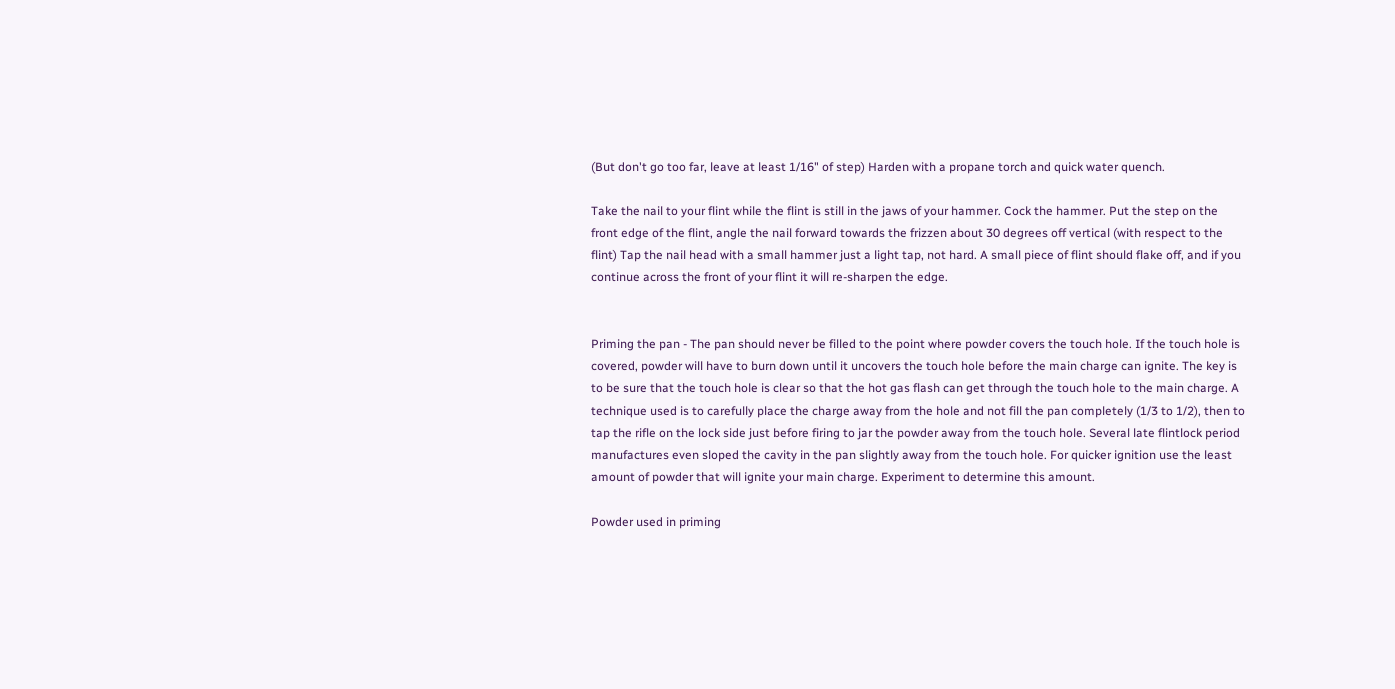(But don't go too far, leave at least 1/16" of step) Harden with a propane torch and quick water quench.

Take the nail to your flint while the flint is still in the jaws of your hammer. Cock the hammer. Put the step on the front edge of the flint, angle the nail forward towards the frizzen about 30 degrees off vertical (with respect to the flint) Tap the nail head with a small hammer just a light tap, not hard. A small piece of flint should flake off, and if you continue across the front of your flint it will re-sharpen the edge.


Priming the pan - The pan should never be filled to the point where powder covers the touch hole. If the touch hole is covered, powder will have to burn down until it uncovers the touch hole before the main charge can ignite. The key is to be sure that the touch hole is clear so that the hot gas flash can get through the touch hole to the main charge. A technique used is to carefully place the charge away from the hole and not fill the pan completely (1/3 to 1/2), then to tap the rifle on the lock side just before firing to jar the powder away from the touch hole. Several late flintlock period manufactures even sloped the cavity in the pan slightly away from the touch hole. For quicker ignition use the least amount of powder that will ignite your main charge. Experiment to determine this amount.

Powder used in priming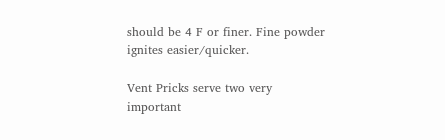should be 4 F or finer. Fine powder ignites easier/quicker.

Vent Pricks serve two very important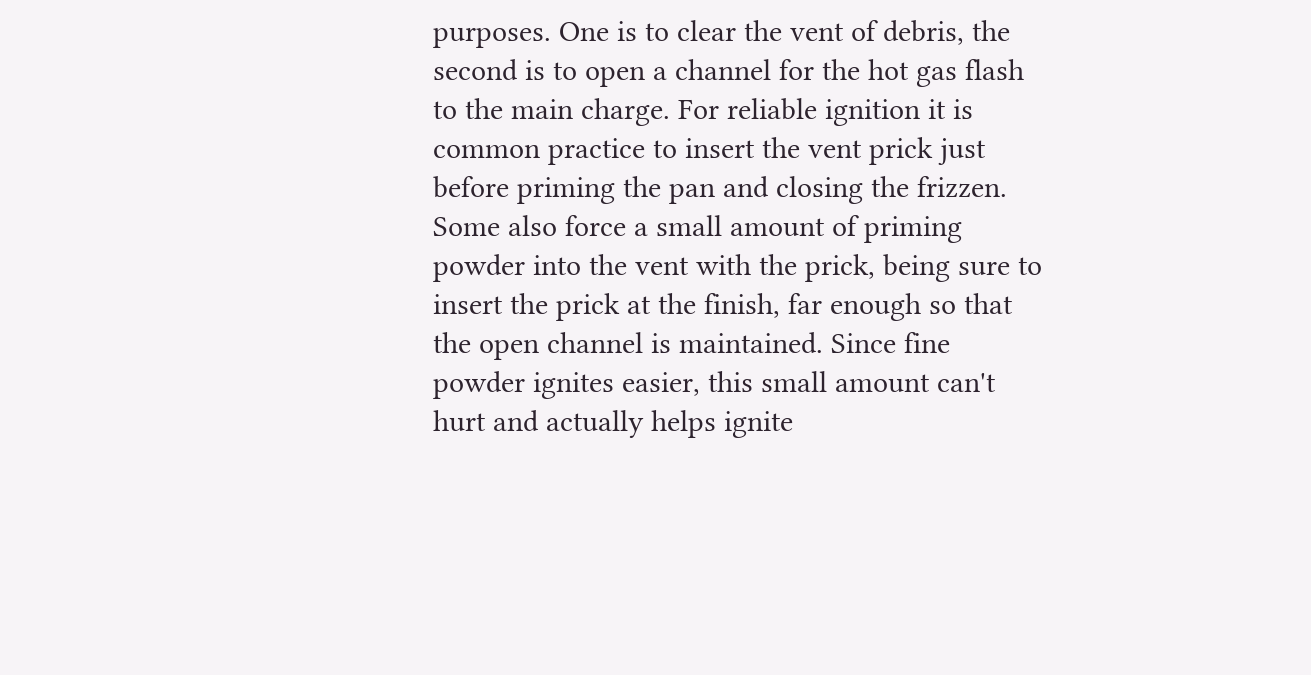purposes. One is to clear the vent of debris, the second is to open a channel for the hot gas flash to the main charge. For reliable ignition it is common practice to insert the vent prick just before priming the pan and closing the frizzen. Some also force a small amount of priming powder into the vent with the prick, being sure to insert the prick at the finish, far enough so that the open channel is maintained. Since fine powder ignites easier, this small amount can't hurt and actually helps ignite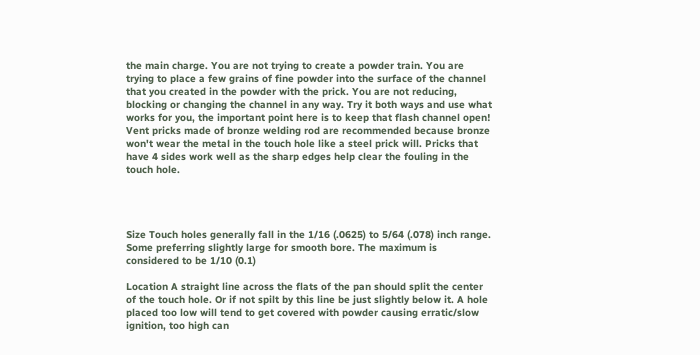the main charge. You are not trying to create a powder train. You are trying to place a few grains of fine powder into the surface of the channel that you created in the powder with the prick. You are not reducing, blocking or changing the channel in any way. Try it both ways and use what works for you, the important point here is to keep that flash channel open! Vent pricks made of bronze welding rod are recommended because bronze won't wear the metal in the touch hole like a steel prick will. Pricks that have 4 sides work well as the sharp edges help clear the fouling in the touch hole.




Size Touch holes generally fall in the 1/16 (.0625) to 5/64 (.078) inch range. Some preferring slightly large for smooth bore. The maximum is considered to be 1/10 (0.1)

Location A straight line across the flats of the pan should split the center of the touch hole. Or if not spilt by this line be just slightly below it. A hole placed too low will tend to get covered with powder causing erratic/slow ignition, too high can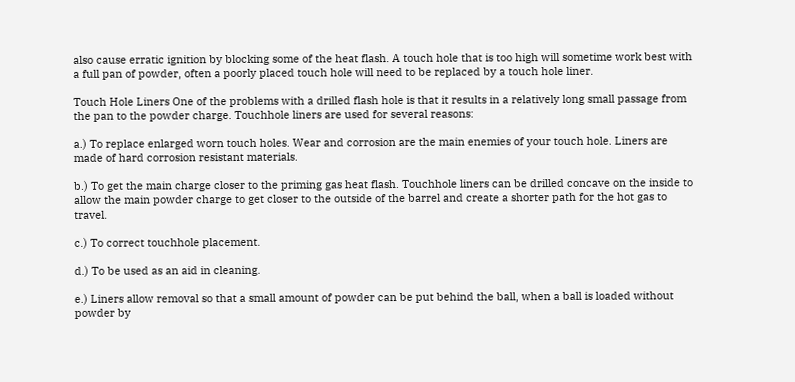also cause erratic ignition by blocking some of the heat flash. A touch hole that is too high will sometime work best with a full pan of powder, often a poorly placed touch hole will need to be replaced by a touch hole liner.

Touch Hole Liners One of the problems with a drilled flash hole is that it results in a relatively long small passage from the pan to the powder charge. Touchhole liners are used for several reasons:

a.) To replace enlarged worn touch holes. Wear and corrosion are the main enemies of your touch hole. Liners are made of hard corrosion resistant materials.

b.) To get the main charge closer to the priming gas heat flash. Touchhole liners can be drilled concave on the inside to allow the main powder charge to get closer to the outside of the barrel and create a shorter path for the hot gas to travel.

c.) To correct touchhole placement.

d.) To be used as an aid in cleaning.

e.) Liners allow removal so that a small amount of powder can be put behind the ball, when a ball is loaded without powder by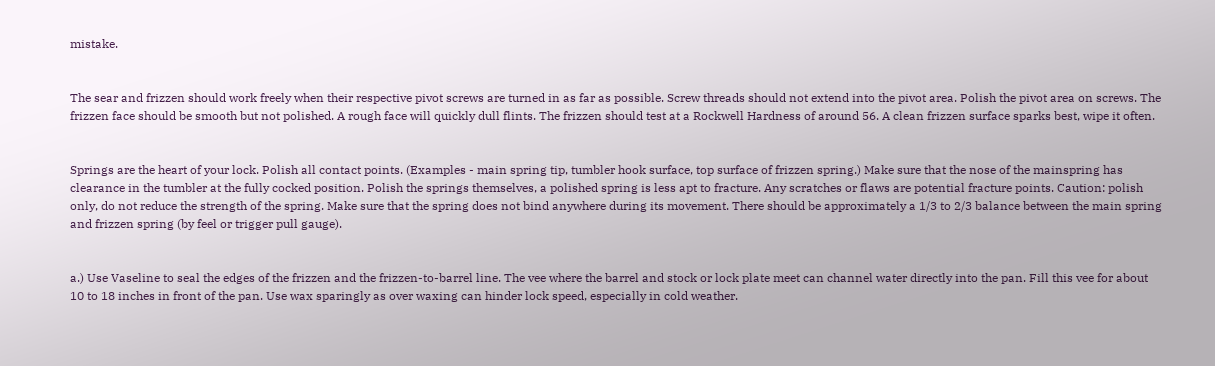mistake.


The sear and frizzen should work freely when their respective pivot screws are turned in as far as possible. Screw threads should not extend into the pivot area. Polish the pivot area on screws. The frizzen face should be smooth but not polished. A rough face will quickly dull flints. The frizzen should test at a Rockwell Hardness of around 56. A clean frizzen surface sparks best, wipe it often.


Springs are the heart of your lock. Polish all contact points. (Examples - main spring tip, tumbler hook surface, top surface of frizzen spring.) Make sure that the nose of the mainspring has clearance in the tumbler at the fully cocked position. Polish the springs themselves, a polished spring is less apt to fracture. Any scratches or flaws are potential fracture points. Caution: polish only, do not reduce the strength of the spring. Make sure that the spring does not bind anywhere during its movement. There should be approximately a 1/3 to 2/3 balance between the main spring and frizzen spring (by feel or trigger pull gauge).


a.) Use Vaseline to seal the edges of the frizzen and the frizzen-to-barrel line. The vee where the barrel and stock or lock plate meet can channel water directly into the pan. Fill this vee for about 10 to 18 inches in front of the pan. Use wax sparingly as over waxing can hinder lock speed, especially in cold weather.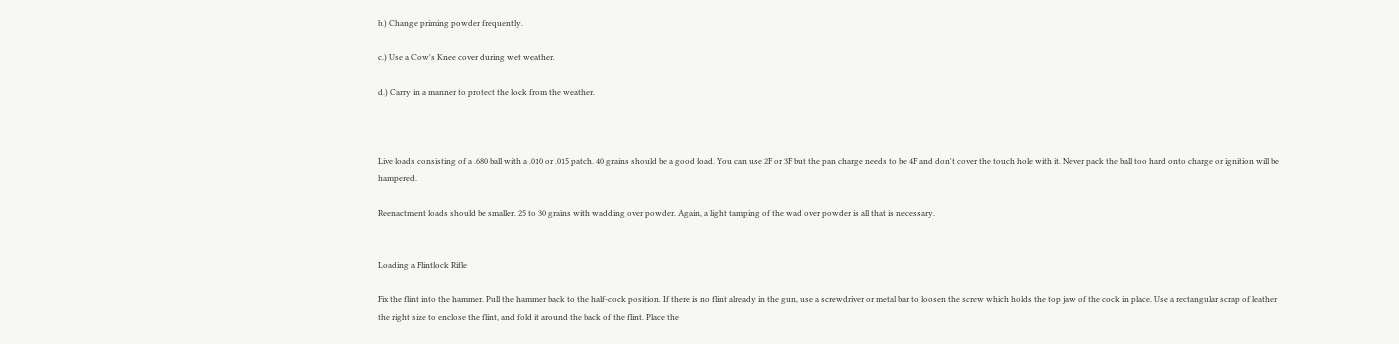b.) Change priming powder frequently.

c.) Use a Cow's Knee cover during wet weather.

d.) Carry in a manner to protect the lock from the weather.



Live loads consisting of a .680 ball with a .010 or .015 patch. 40 grains should be a good load. You can use 2F or 3F but the pan charge needs to be 4F and don't cover the touch hole with it. Never pack the ball too hard onto charge or ignition will be hampered.

Reenactment loads should be smaller. 25 to 30 grains with wadding over powder. Again, a light tamping of the wad over powder is all that is necessary.


Loading a Flintlock Rifle

Fix the flint into the hammer. Pull the hammer back to the half-cock position. If there is no flint already in the gun, use a screwdriver or metal bar to loosen the screw which holds the top jaw of the cock in place. Use a rectangular scrap of leather the right size to enclose the flint, and fold it around the back of the flint. Place the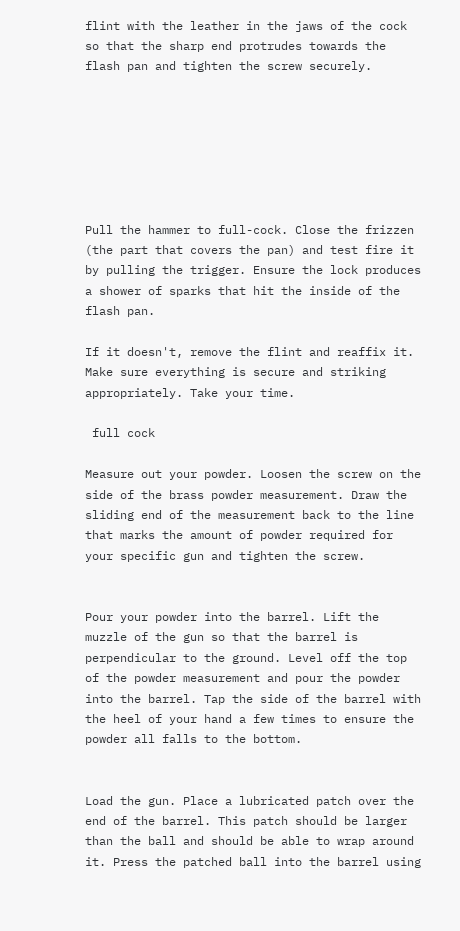flint with the leather in the jaws of the cock so that the sharp end protrudes towards the flash pan and tighten the screw securely.







Pull the hammer to full-cock. Close the frizzen (the part that covers the pan) and test fire it by pulling the trigger. Ensure the lock produces a shower of sparks that hit the inside of the flash pan.

If it doesn't, remove the flint and reaffix it. Make sure everything is secure and striking appropriately. Take your time.

 full cock

Measure out your powder. Loosen the screw on the side of the brass powder measurement. Draw the sliding end of the measurement back to the line that marks the amount of powder required for your specific gun and tighten the screw.


Pour your powder into the barrel. Lift the muzzle of the gun so that the barrel is perpendicular to the ground. Level off the top of the powder measurement and pour the powder into the barrel. Tap the side of the barrel with the heel of your hand a few times to ensure the powder all falls to the bottom.


Load the gun. Place a lubricated patch over the end of the barrel. This patch should be larger than the ball and should be able to wrap around it. Press the patched ball into the barrel using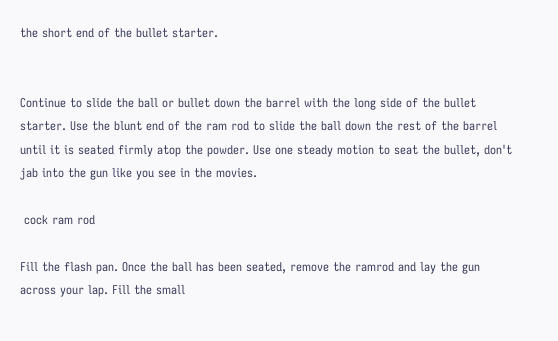the short end of the bullet starter.


Continue to slide the ball or bullet down the barrel with the long side of the bullet starter. Use the blunt end of the ram rod to slide the ball down the rest of the barrel until it is seated firmly atop the powder. Use one steady motion to seat the bullet, don't jab into the gun like you see in the movies.

 cock ram rod

Fill the flash pan. Once the ball has been seated, remove the ramrod and lay the gun across your lap. Fill the small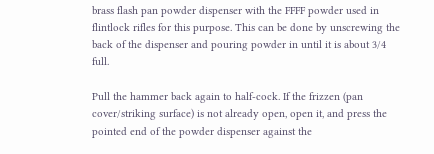brass flash pan powder dispenser with the FFFF powder used in flintlock rifles for this purpose. This can be done by unscrewing the back of the dispenser and pouring powder in until it is about 3/4 full.

Pull the hammer back again to half-cock. If the frizzen (pan cover/striking surface) is not already open, open it, and press the pointed end of the powder dispenser against the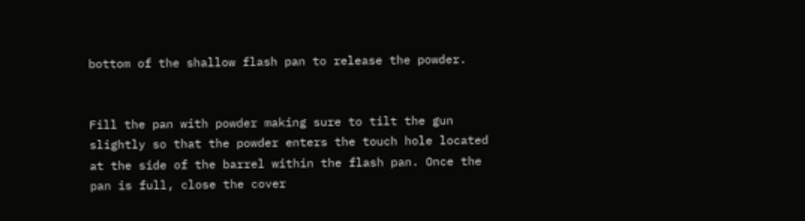bottom of the shallow flash pan to release the powder.


Fill the pan with powder making sure to tilt the gun slightly so that the powder enters the touch hole located at the side of the barrel within the flash pan. Once the pan is full, close the cover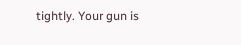tightly. Your gun is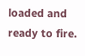loaded and ready to fire.